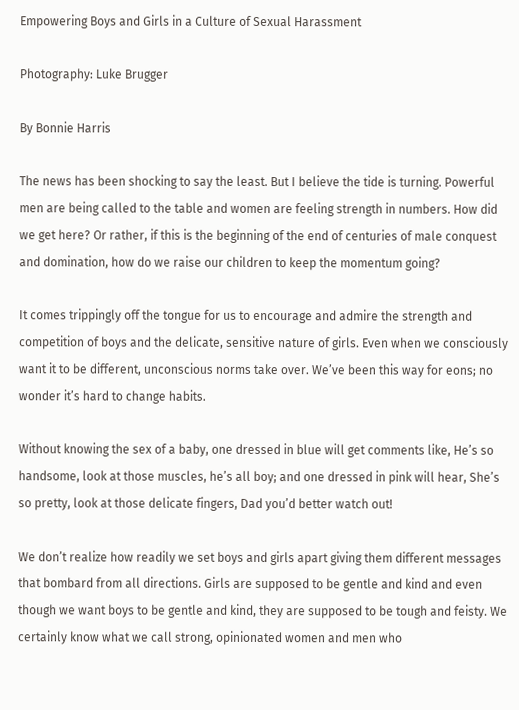Empowering Boys and Girls in a Culture of Sexual Harassment

Photography: Luke Brugger

By Bonnie Harris

The news has been shocking to say the least. But I believe the tide is turning. Powerful men are being called to the table and women are feeling strength in numbers. How did we get here? Or rather, if this is the beginning of the end of centuries of male conquest and domination, how do we raise our children to keep the momentum going?

It comes trippingly off the tongue for us to encourage and admire the strength and competition of boys and the delicate, sensitive nature of girls. Even when we consciously want it to be different, unconscious norms take over. We’ve been this way for eons; no wonder it’s hard to change habits.

Without knowing the sex of a baby, one dressed in blue will get comments like, He’s so handsome, look at those muscles, he’s all boy; and one dressed in pink will hear, She’s so pretty, look at those delicate fingers, Dad you’d better watch out!

We don’t realize how readily we set boys and girls apart giving them different messages that bombard from all directions. Girls are supposed to be gentle and kind and even though we want boys to be gentle and kind, they are supposed to be tough and feisty. We certainly know what we call strong, opinionated women and men who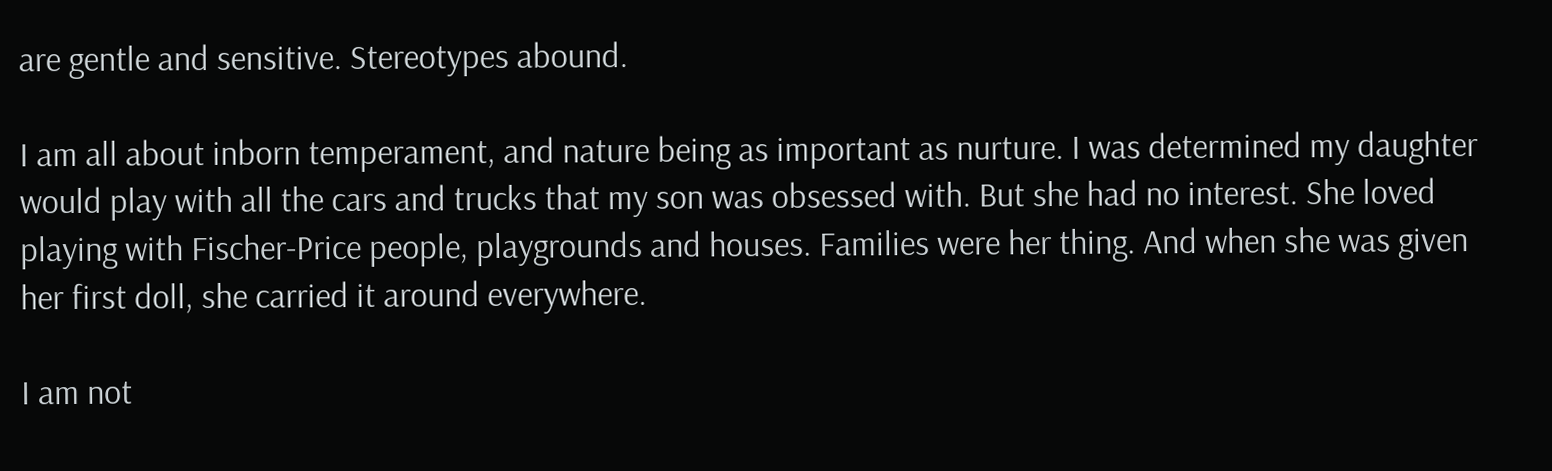are gentle and sensitive. Stereotypes abound.

I am all about inborn temperament, and nature being as important as nurture. I was determined my daughter would play with all the cars and trucks that my son was obsessed with. But she had no interest. She loved playing with Fischer-Price people, playgrounds and houses. Families were her thing. And when she was given her first doll, she carried it around everywhere.

I am not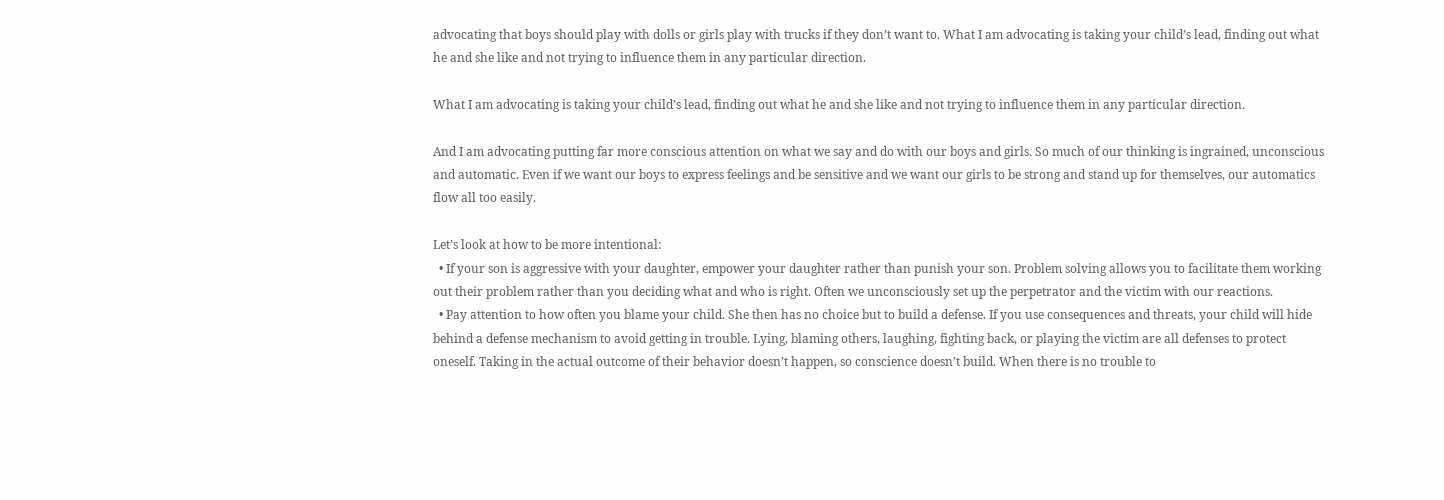advocating that boys should play with dolls or girls play with trucks if they don’t want to. What I am advocating is taking your child’s lead, finding out what he and she like and not trying to influence them in any particular direction.

What I am advocating is taking your child’s lead, finding out what he and she like and not trying to influence them in any particular direction.

And I am advocating putting far more conscious attention on what we say and do with our boys and girls. So much of our thinking is ingrained, unconscious and automatic. Even if we want our boys to express feelings and be sensitive and we want our girls to be strong and stand up for themselves, our automatics flow all too easily.

Let’s look at how to be more intentional:
  • If your son is aggressive with your daughter, empower your daughter rather than punish your son. Problem solving allows you to facilitate them working out their problem rather than you deciding what and who is right. Often we unconsciously set up the perpetrator and the victim with our reactions.
  • Pay attention to how often you blame your child. She then has no choice but to build a defense. If you use consequences and threats, your child will hide behind a defense mechanism to avoid getting in trouble. Lying, blaming others, laughing, fighting back, or playing the victim are all defenses to protect oneself. Taking in the actual outcome of their behavior doesn’t happen, so conscience doesn’t build. When there is no trouble to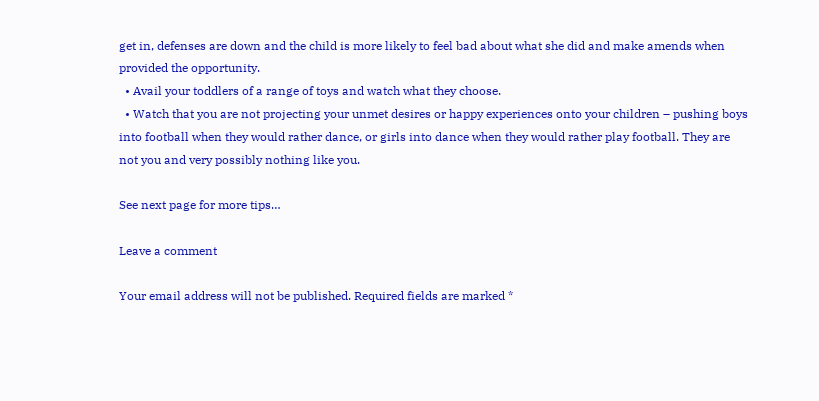get in, defenses are down and the child is more likely to feel bad about what she did and make amends when provided the opportunity.
  • Avail your toddlers of a range of toys and watch what they choose.
  • Watch that you are not projecting your unmet desires or happy experiences onto your children – pushing boys into football when they would rather dance, or girls into dance when they would rather play football. They are not you and very possibly nothing like you.

See next page for more tips…

Leave a comment

Your email address will not be published. Required fields are marked *